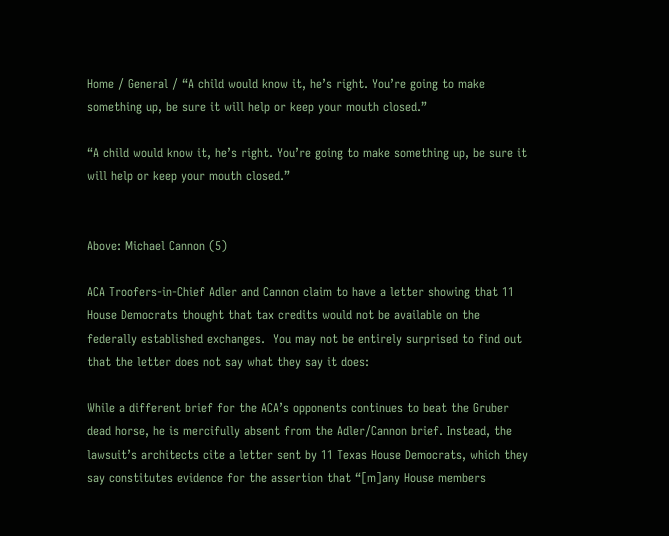Home / General / “A child would know it, he’s right. You’re going to make something up, be sure it will help or keep your mouth closed.”

“A child would know it, he’s right. You’re going to make something up, be sure it will help or keep your mouth closed.”


Above: Michael Cannon (5)

ACA Troofers-in-Chief Adler and Cannon claim to have a letter showing that 11 House Democrats thought that tax credits would not be available on the federally established exchanges.  You may not be entirely surprised to find out that the letter does not say what they say it does:

While a different brief for the ACA’s opponents continues to beat the Gruber dead horse, he is mercifully absent from the Adler/Cannon brief. Instead, the lawsuit’s architects cite a letter sent by 11 Texas House Democrats, which they say constitutes evidence for the assertion that “[m]any House members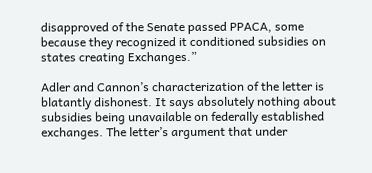disapproved of the Senate passed PPACA, some because they recognized it conditioned subsidies on states creating Exchanges.”

Adler and Cannon’s characterization of the letter is blatantly dishonest. It says absolutely nothing about subsidies being unavailable on federally established exchanges. The letter’s argument that under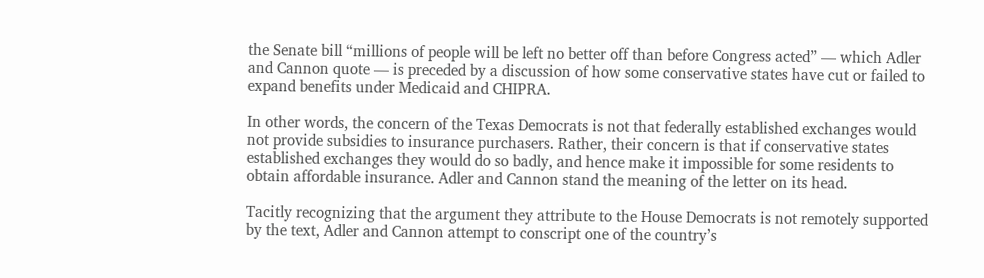the Senate bill “millions of people will be left no better off than before Congress acted” — which Adler and Cannon quote — is preceded by a discussion of how some conservative states have cut or failed to expand benefits under Medicaid and CHIPRA.

In other words, the concern of the Texas Democrats is not that federally established exchanges would not provide subsidies to insurance purchasers. Rather, their concern is that if conservative states established exchanges they would do so badly, and hence make it impossible for some residents to obtain affordable insurance. Adler and Cannon stand the meaning of the letter on its head.

Tacitly recognizing that the argument they attribute to the House Democrats is not remotely supported by the text, Adler and Cannon attempt to conscript one of the country’s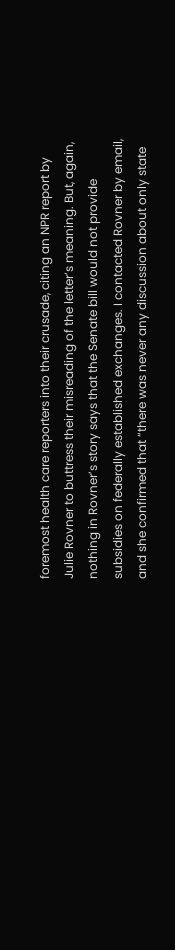foremost health care reporters into their crusade, citing an NPR report by Julie Rovner to buttress their misreading of the letter’s meaning. But, again, nothing in Rovner’s story says that the Senate bill would not provide subsidies on federally established exchanges. I contacted Rovner by email, and she confirmed that “there was never any discussion about only state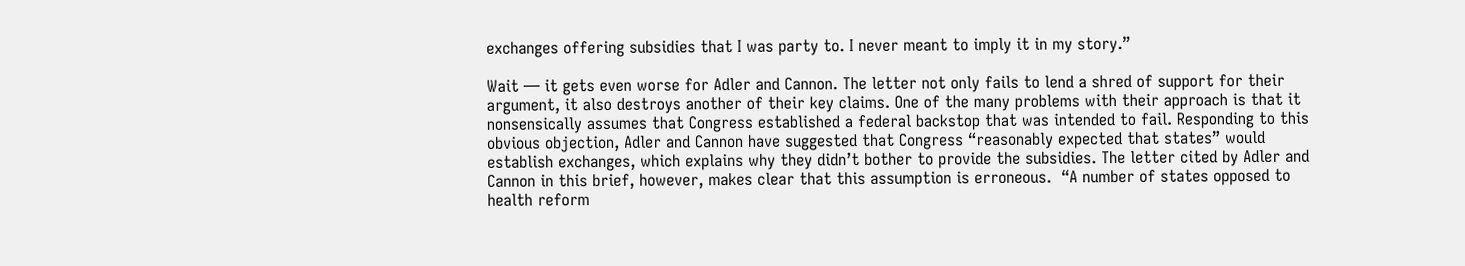exchanges offering subsidies that I was party to. I never meant to imply it in my story.”

Wait — it gets even worse for Adler and Cannon. The letter not only fails to lend a shred of support for their argument, it also destroys another of their key claims. One of the many problems with their approach is that it nonsensically assumes that Congress established a federal backstop that was intended to fail. Responding to this obvious objection, Adler and Cannon have suggested that Congress “reasonably expected that states” would establish exchanges, which explains why they didn’t bother to provide the subsidies. The letter cited by Adler and Cannon in this brief, however, makes clear that this assumption is erroneous.  “A number of states opposed to health reform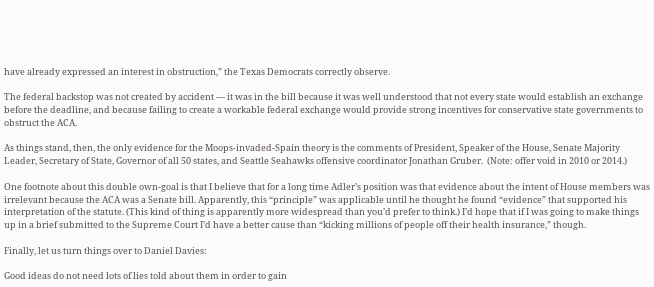have already expressed an interest in obstruction,” the Texas Democrats correctly observe.

The federal backstop was not created by accident — it was in the bill because it was well understood that not every state would establish an exchange before the deadline, and because failing to create a workable federal exchange would provide strong incentives for conservative state governments to obstruct the ACA.

As things stand, then, the only evidence for the Moops-invaded-Spain theory is the comments of President, Speaker of the House, Senate Majority Leader, Secretary of State, Governor of all 50 states, and Seattle Seahawks offensive coordinator Jonathan Gruber.  (Note: offer void in 2010 or 2014.)

One footnote about this double own-goal is that I believe that for a long time Adler’s position was that evidence about the intent of House members was irrelevant because the ACA was a Senate bill. Apparently, this “principle” was applicable until he thought he found “evidence” that supported his interpretation of the statute. (This kind of thing is apparently more widespread than you’d prefer to think.) I’d hope that if I was going to make things up in a brief submitted to the Supreme Court I’d have a better cause than “kicking millions of people off their health insurance,” though.

Finally, let us turn things over to Daniel Davies:

Good ideas do not need lots of lies told about them in order to gain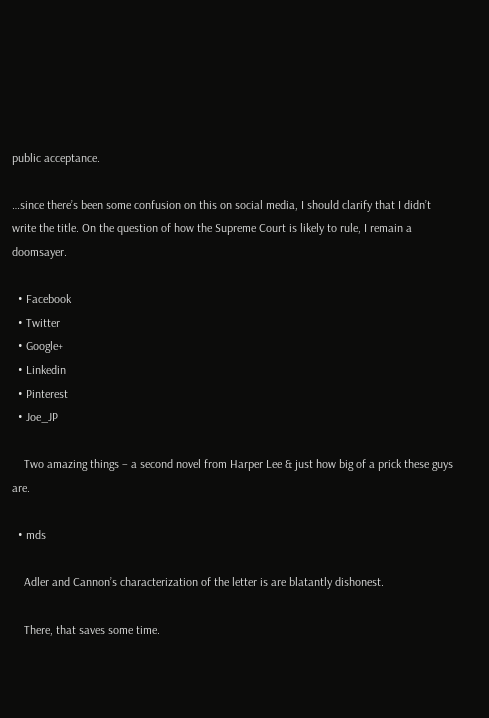public acceptance.

…since there’s been some confusion on this on social media, I should clarify that I didn’t write the title. On the question of how the Supreme Court is likely to rule, I remain a doomsayer.

  • Facebook
  • Twitter
  • Google+
  • Linkedin
  • Pinterest
  • Joe_JP

    Two amazing things – a second novel from Harper Lee & just how big of a prick these guys are.

  • mds

    Adler and Cannon’s characterization of the letter is are blatantly dishonest.

    There, that saves some time.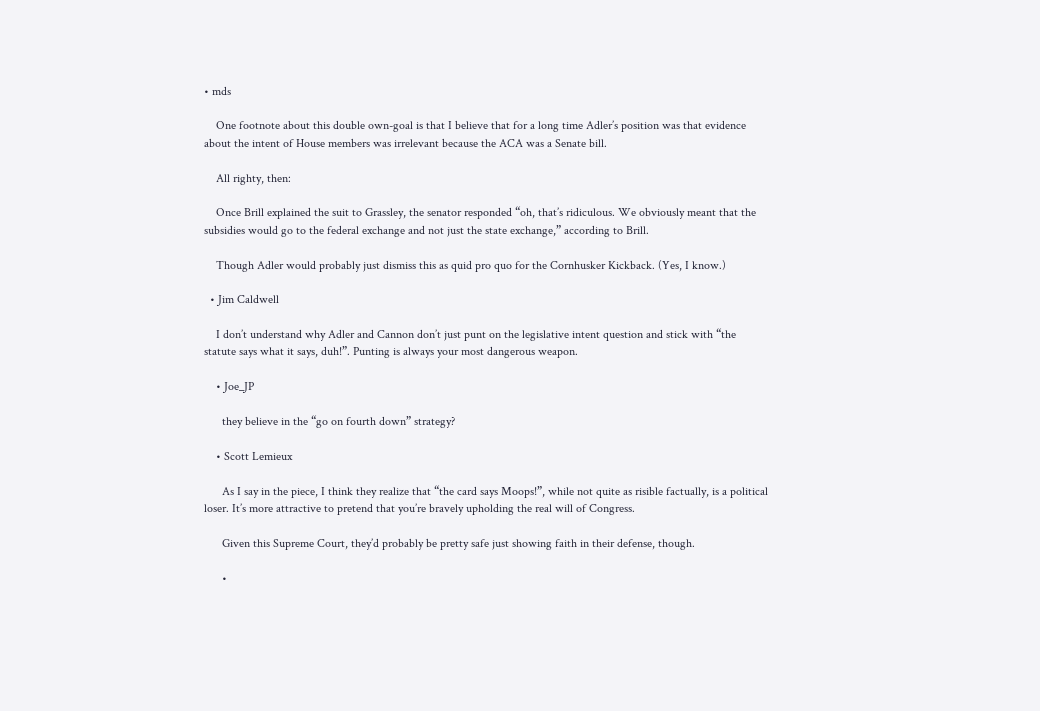• mds

    One footnote about this double own-goal is that I believe that for a long time Adler’s position was that evidence about the intent of House members was irrelevant because the ACA was a Senate bill.

    All righty, then:

    Once Brill explained the suit to Grassley, the senator responded “oh, that’s ridiculous. We obviously meant that the subsidies would go to the federal exchange and not just the state exchange,” according to Brill.

    Though Adler would probably just dismiss this as quid pro quo for the Cornhusker Kickback. (Yes, I know.)

  • Jim Caldwell

    I don’t understand why Adler and Cannon don’t just punt on the legislative intent question and stick with “the statute says what it says, duh!”. Punting is always your most dangerous weapon.

    • Joe_JP

      they believe in the “go on fourth down” strategy?

    • Scott Lemieux

      As I say in the piece, I think they realize that “the card says Moops!”, while not quite as risible factually, is a political loser. It’s more attractive to pretend that you’re bravely upholding the real will of Congress.

      Given this Supreme Court, they’d probably be pretty safe just showing faith in their defense, though.

      •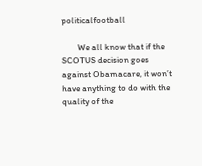politicalfootball

        We all know that if the SCOTUS decision goes against Obamacare, it won’t have anything to do with the quality of the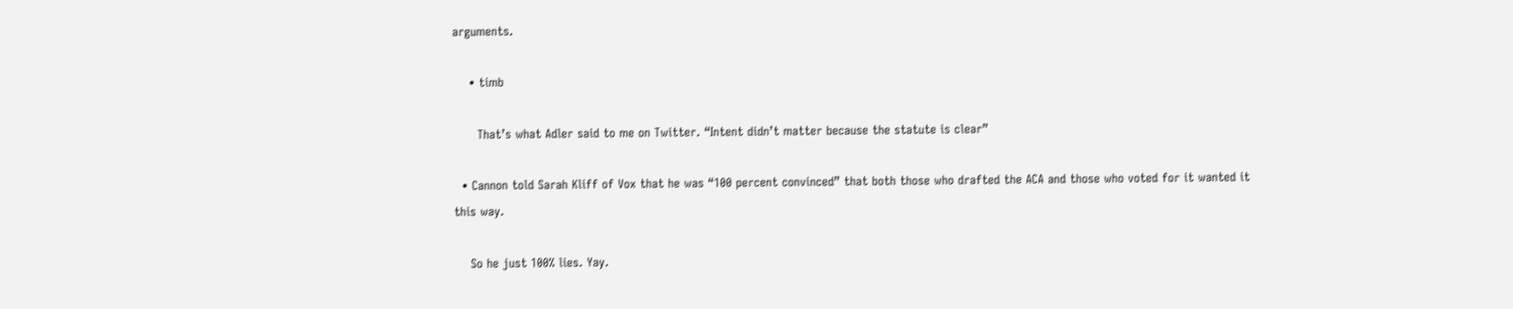arguments.

    • timb

      That’s what Adler said to me on Twitter. “Intent didn’t matter because the statute is clear”

  • Cannon told Sarah Kliff of Vox that he was “100 percent convinced” that both those who drafted the ACA and those who voted for it wanted it this way.

    So he just 100% lies. Yay.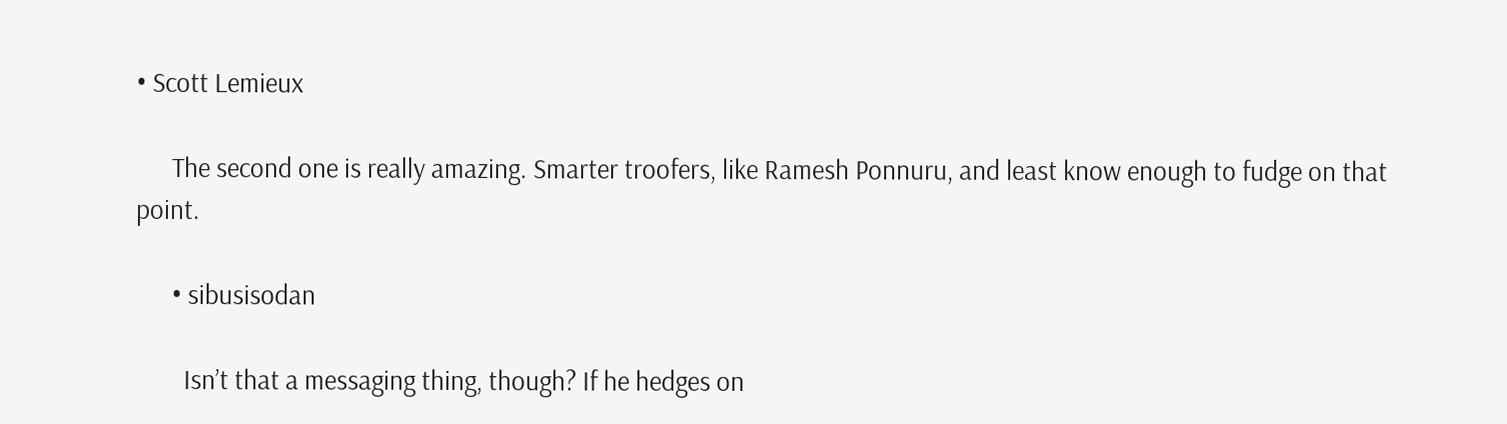• Scott Lemieux

      The second one is really amazing. Smarter troofers, like Ramesh Ponnuru, and least know enough to fudge on that point.

      • sibusisodan

        Isn’t that a messaging thing, though? If he hedges on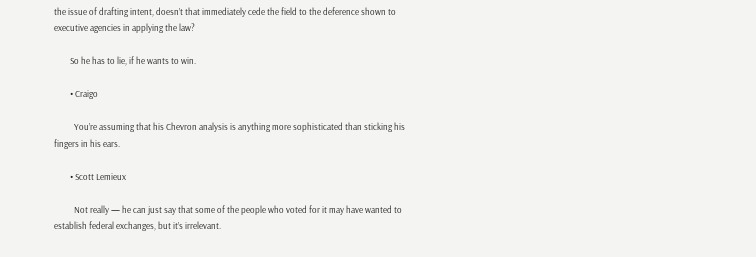the issue of drafting intent, doesn’t that immediately cede the field to the deference shown to executive agencies in applying the law?

        So he has to lie, if he wants to win.

        • Craigo

          You’re assuming that his Chevron analysis is anything more sophisticated than sticking his fingers in his ears.

        • Scott Lemieux

          Not really — he can just say that some of the people who voted for it may have wanted to establish federal exchanges, but it’s irrelevant.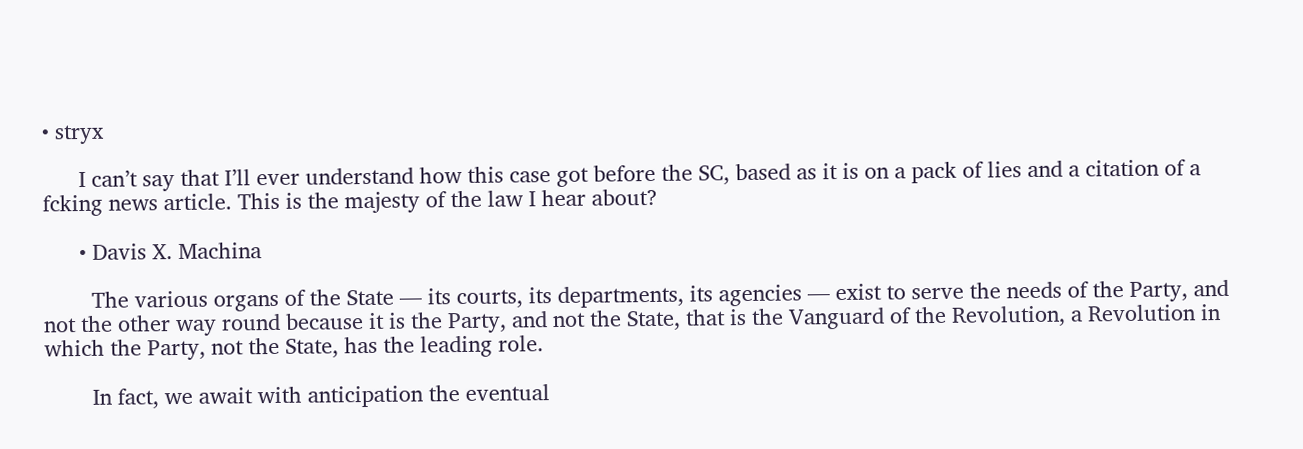• stryx

      I can’t say that I’ll ever understand how this case got before the SC, based as it is on a pack of lies and a citation of a fcking news article. This is the majesty of the law I hear about?

      • Davis X. Machina

        The various organs of the State — its courts, its departments, its agencies — exist to serve the needs of the Party, and not the other way round because it is the Party, and not the State, that is the Vanguard of the Revolution, a Revolution in which the Party, not the State, has the leading role.

        In fact, we await with anticipation the eventual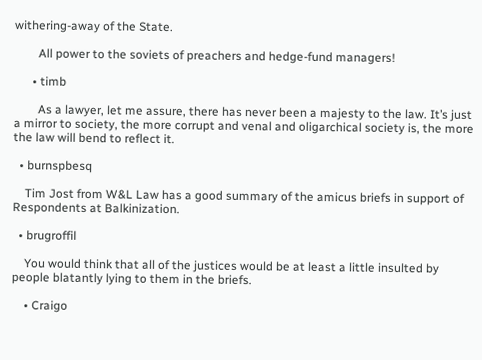withering-away of the State.

        All power to the soviets of preachers and hedge-fund managers!

      • timb

        As a lawyer, let me assure, there has never been a majesty to the law. It’s just a mirror to society, the more corrupt and venal and oligarchical society is, the more the law will bend to reflect it.

  • burnspbesq

    Tim Jost from W&L Law has a good summary of the amicus briefs in support of Respondents at Balkinization.

  • brugroffil

    You would think that all of the justices would be at least a little insulted by people blatantly lying to them in the briefs.

    • Craigo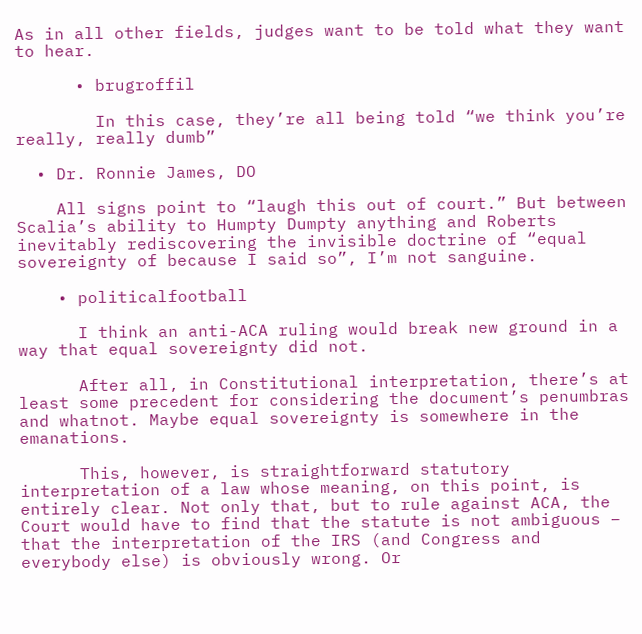As in all other fields, judges want to be told what they want to hear.

      • brugroffil

        In this case, they’re all being told “we think you’re really, really dumb”

  • Dr. Ronnie James, DO

    All signs point to “laugh this out of court.” But between Scalia’s ability to Humpty Dumpty anything and Roberts inevitably rediscovering the invisible doctrine of “equal sovereignty of because I said so”, I’m not sanguine.

    • politicalfootball

      I think an anti-ACA ruling would break new ground in a way that equal sovereignty did not.

      After all, in Constitutional interpretation, there’s at least some precedent for considering the document’s penumbras and whatnot. Maybe equal sovereignty is somewhere in the emanations.

      This, however, is straightforward statutory interpretation of a law whose meaning, on this point, is entirely clear. Not only that, but to rule against ACA, the Court would have to find that the statute is not ambiguous – that the interpretation of the IRS (and Congress and everybody else) is obviously wrong. Or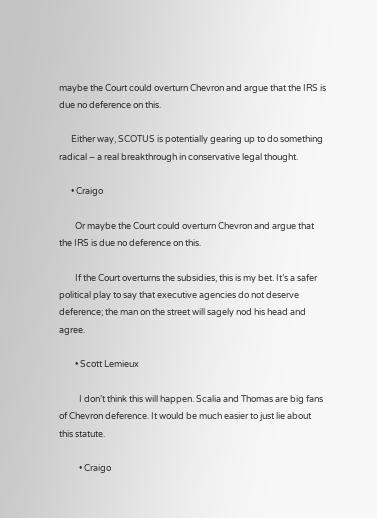maybe the Court could overturn Chevron and argue that the IRS is due no deference on this.

      Either way, SCOTUS is potentially gearing up to do something radical – a real breakthrough in conservative legal thought.

      • Craigo

        Or maybe the Court could overturn Chevron and argue that the IRS is due no deference on this.

        If the Court overturns the subsidies, this is my bet. It’s a safer political play to say that executive agencies do not deserve deference; the man on the street will sagely nod his head and agree.

        • Scott Lemieux

          I don’t think this will happen. Scalia and Thomas are big fans of Chevron deference. It would be much easier to just lie about this statute.

          • Craigo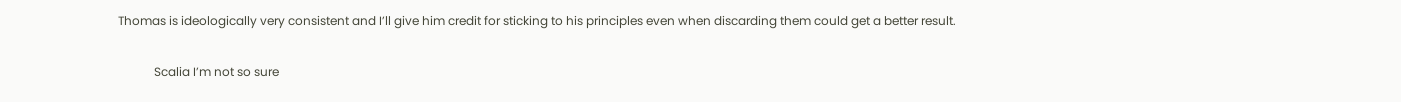Thomas is ideologically very consistent and I’ll give him credit for sticking to his principles even when discarding them could get a better result.

            Scalia I’m not so sure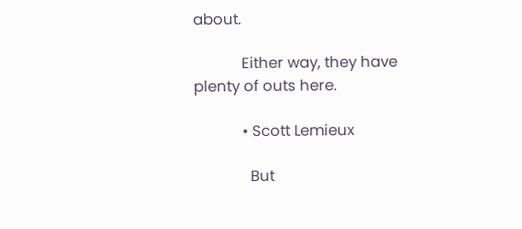about.

            Either way, they have plenty of outs here.

            • Scott Lemieux

              But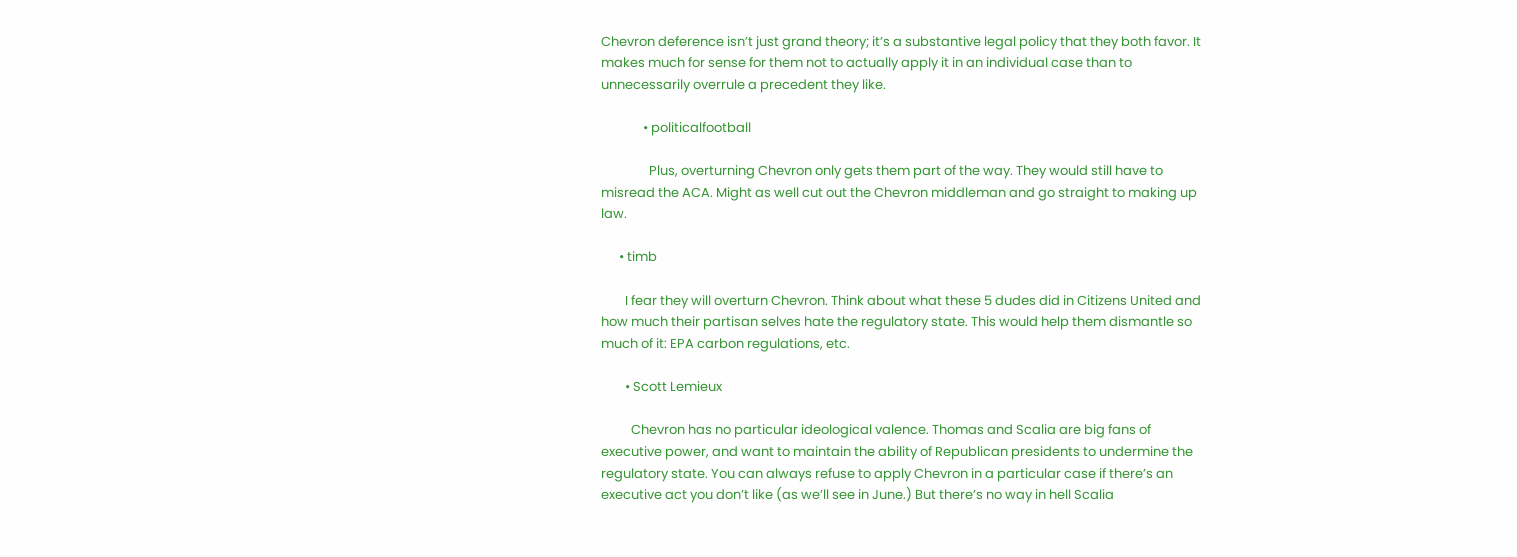Chevron deference isn’t just grand theory; it’s a substantive legal policy that they both favor. It makes much for sense for them not to actually apply it in an individual case than to unnecessarily overrule a precedent they like.

              • politicalfootball

                Plus, overturning Chevron only gets them part of the way. They would still have to misread the ACA. Might as well cut out the Chevron middleman and go straight to making up law.

      • timb

        I fear they will overturn Chevron. Think about what these 5 dudes did in Citizens United and how much their partisan selves hate the regulatory state. This would help them dismantle so much of it: EPA carbon regulations, etc.

        • Scott Lemieux

          Chevron has no particular ideological valence. Thomas and Scalia are big fans of executive power, and want to maintain the ability of Republican presidents to undermine the regulatory state. You can always refuse to apply Chevron in a particular case if there’s an executive act you don’t like (as we’ll see in June.) But there’s no way in hell Scalia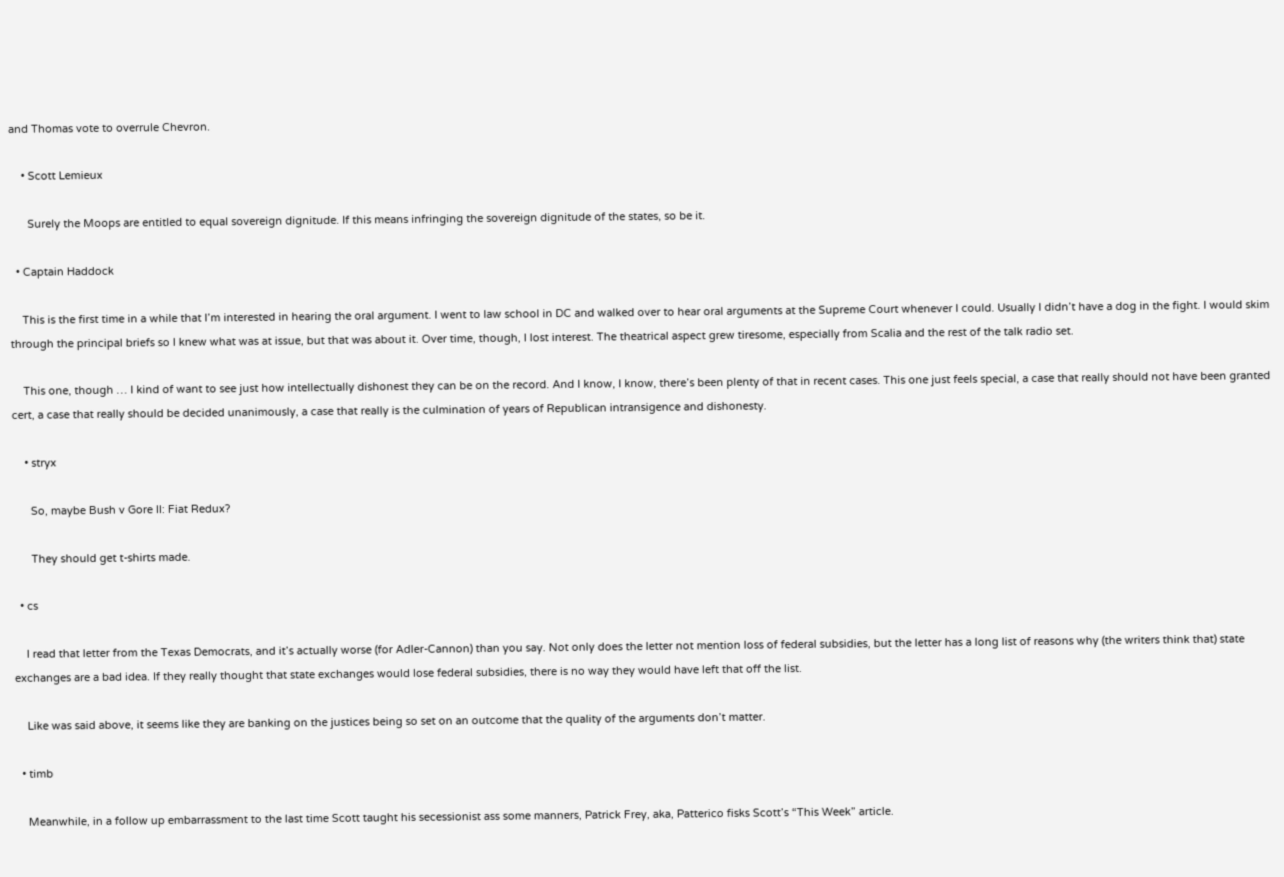and Thomas vote to overrule Chevron.

    • Scott Lemieux

      Surely the Moops are entitled to equal sovereign dignitude. If this means infringing the sovereign dignitude of the states, so be it.

  • Captain Haddock

    This is the first time in a while that I’m interested in hearing the oral argument. I went to law school in DC and walked over to hear oral arguments at the Supreme Court whenever I could. Usually I didn’t have a dog in the fight. I would skim through the principal briefs so I knew what was at issue, but that was about it. Over time, though, I lost interest. The theatrical aspect grew tiresome, especially from Scalia and the rest of the talk radio set.

    This one, though … I kind of want to see just how intellectually dishonest they can be on the record. And I know, I know, there’s been plenty of that in recent cases. This one just feels special, a case that really should not have been granted cert, a case that really should be decided unanimously, a case that really is the culmination of years of Republican intransigence and dishonesty.

    • stryx

      So, maybe Bush v Gore II: Fiat Redux?

      They should get t-shirts made.

  • cs

    I read that letter from the Texas Democrats, and it’s actually worse (for Adler-Cannon) than you say. Not only does the letter not mention loss of federal subsidies, but the letter has a long list of reasons why (the writers think that) state exchanges are a bad idea. If they really thought that state exchanges would lose federal subsidies, there is no way they would have left that off the list.

    Like was said above, it seems like they are banking on the justices being so set on an outcome that the quality of the arguments don’t matter.

  • timb

    Meanwhile, in a follow up embarrassment to the last time Scott taught his secessionist ass some manners, Patrick Frey, aka, Patterico fisks Scott’s “This Week” article.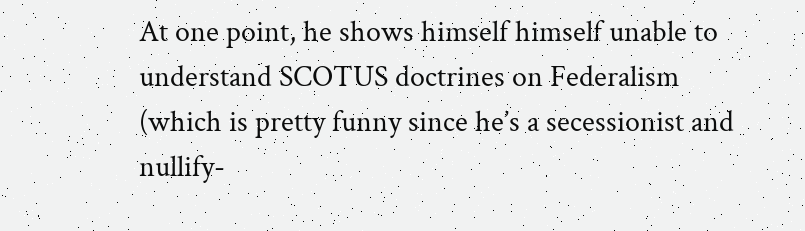At one point, he shows himself himself unable to understand SCOTUS doctrines on Federalism (which is pretty funny since he’s a secessionist and nullify-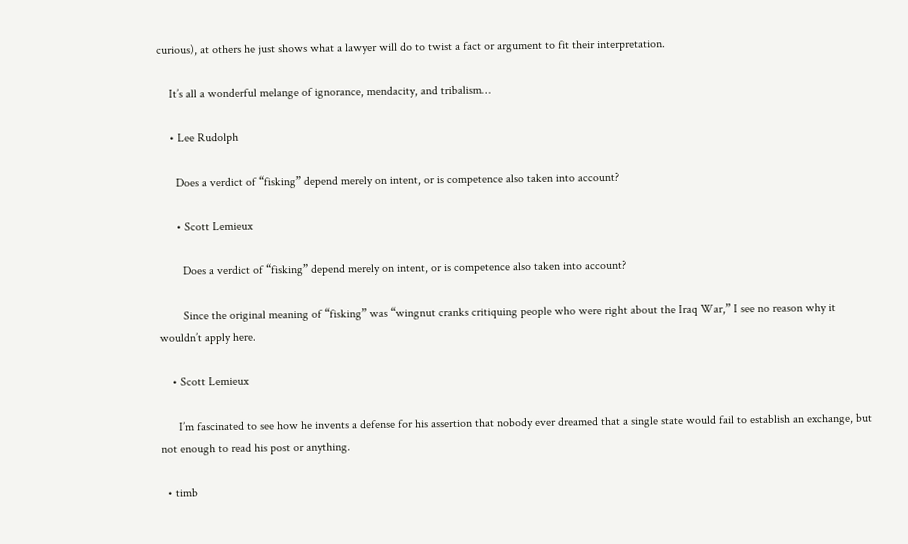curious), at others he just shows what a lawyer will do to twist a fact or argument to fit their interpretation.

    It’s all a wonderful melange of ignorance, mendacity, and tribalism…

    • Lee Rudolph

      Does a verdict of “fisking” depend merely on intent, or is competence also taken into account?

      • Scott Lemieux

        Does a verdict of “fisking” depend merely on intent, or is competence also taken into account?

        Since the original meaning of “fisking” was “wingnut cranks critiquing people who were right about the Iraq War,” I see no reason why it wouldn’t apply here.

    • Scott Lemieux

      I’m fascinated to see how he invents a defense for his assertion that nobody ever dreamed that a single state would fail to establish an exchange, but not enough to read his post or anything.

  • timb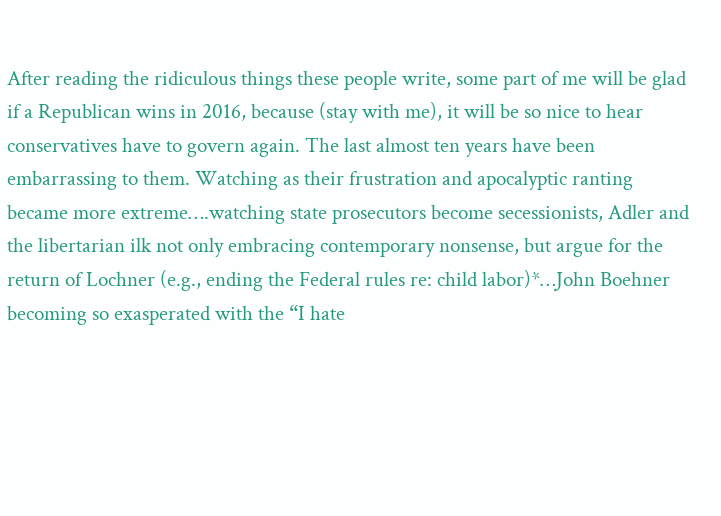After reading the ridiculous things these people write, some part of me will be glad if a Republican wins in 2016, because (stay with me), it will be so nice to hear conservatives have to govern again. The last almost ten years have been embarrassing to them. Watching as their frustration and apocalyptic ranting became more extreme….watching state prosecutors become secessionists, Adler and the libertarian ilk not only embracing contemporary nonsense, but argue for the return of Lochner (e.g., ending the Federal rules re: child labor)*…John Boehner becoming so exasperated with the “I hate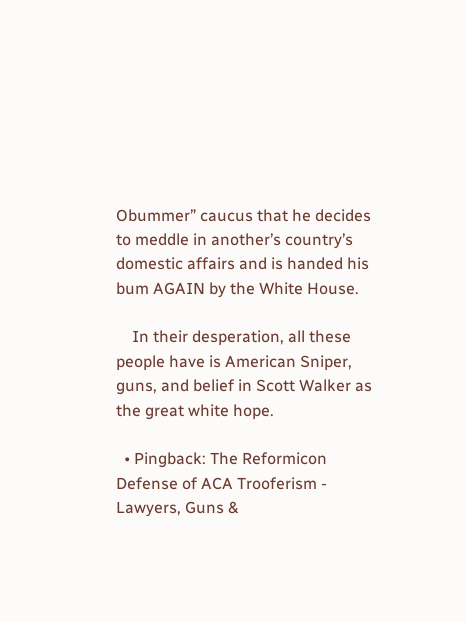Obummer” caucus that he decides to meddle in another’s country’s domestic affairs and is handed his bum AGAIN by the White House.

    In their desperation, all these people have is American Sniper, guns, and belief in Scott Walker as the great white hope.

  • Pingback: The Reformicon Defense of ACA Trooferism - Lawyers, Guns &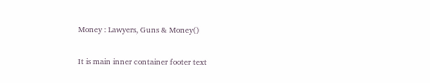Money : Lawyers, Guns & Money()

It is main inner container footer text